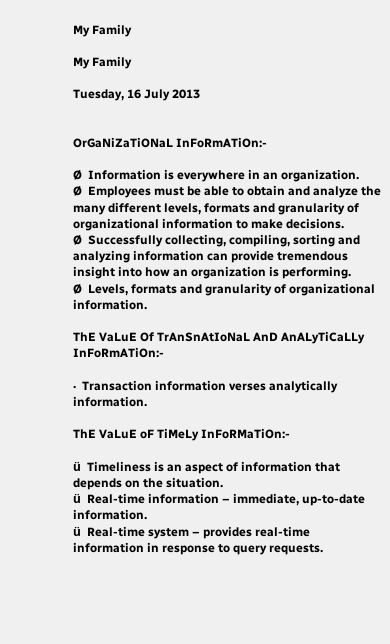My Family

My Family

Tuesday, 16 July 2013


OrGaNiZaTiONaL InFoRmATiOn:-

Ø  Information is everywhere in an organization.
Ø  Employees must be able to obtain and analyze the many different levels, formats and granularity of organizational information to make decisions.
Ø  Successfully collecting, compiling, sorting and analyzing information can provide tremendous insight into how an organization is performing.
Ø  Levels, formats and granularity of organizational information.

ThE VaLuE Of TrAnSnAtIoNaL AnD AnALyTiCaLLy InFoRmATiOn:-

·  Transaction information verses analytically information.

ThE VaLuE oF TiMeLy InFoRMaTiOn:-

ü  Timeliness is an aspect of information that depends on the situation.
ü  Real-time information – immediate, up-to-date information.
ü  Real-time system – provides real-time information in response to query requests.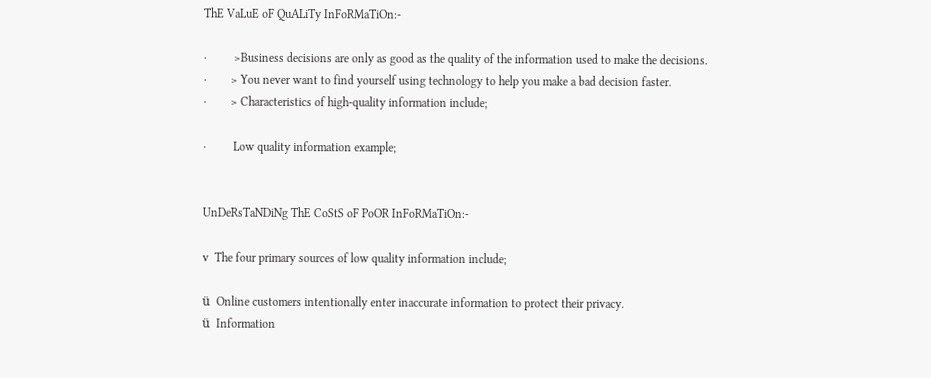ThE VaLuE oF QuALiTy InFoRMaTiOn:-

·         >Business decisions are only as good as the quality of the information used to make the decisions.
·        > You never want to find yourself using technology to help you make a bad decision faster.
·        > Characteristics of high-quality information include;

·         Low quality information example;


UnDeRsTaNDiNg ThE CoStS oF PoOR InFoRMaTiOn:-

v  The four primary sources of low quality information include;

ü  Online customers intentionally enter inaccurate information to protect their privacy.
ü  Information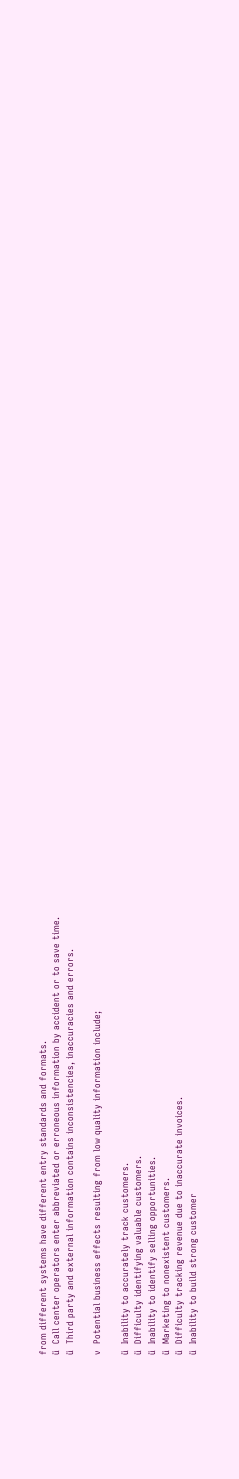from different systems have different entry standards and formats.
ü  Call center operators enter abbreviated or erroneous information by accident or to save time.
ü  Third party and external information contains inconsistencies, inaccuracies and errors.

v  Potential business effects resulting from low quality information include;

ü  Inability to accurately track customers.
ü  Difficulty identifying valuable customers.
ü  Inability to identify selling opportunities.
ü  Marketing to nonexistent customers.
ü  Difficulty tracking revenue due to inaccurate invoices.
ü  Inability to build strong customer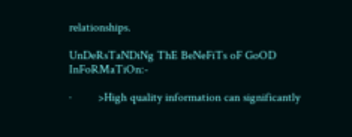relationships.

UnDeRsTaNDiNg ThE BeNeFiTs oF GoOD InFoRMaTiOn:-

·         >High quality information can significantly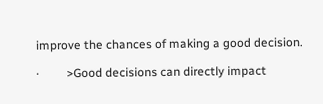improve the chances of making a good decision.

·         >Good decisions can directly impact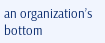an organization’s bottom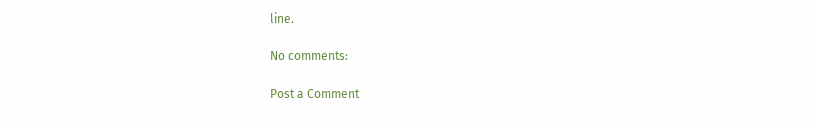line.

No comments:

Post a Comment